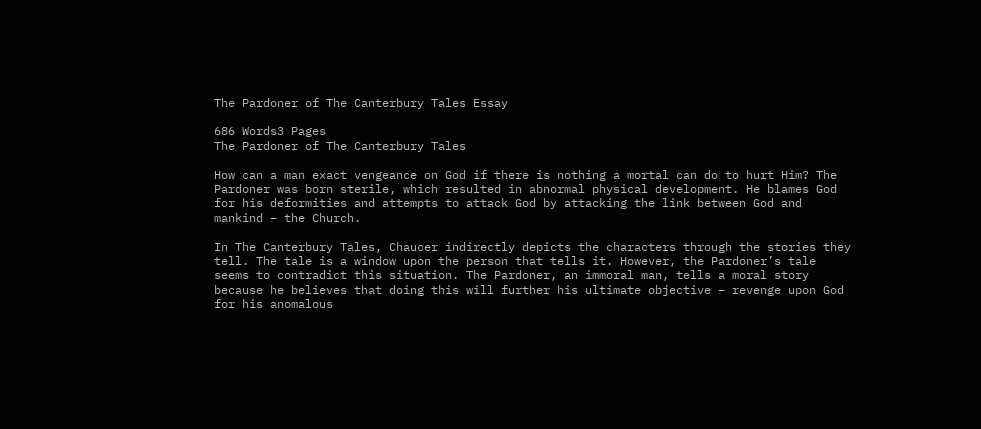The Pardoner of The Canterbury Tales Essay

686 Words3 Pages
The Pardoner of The Canterbury Tales

How can a man exact vengeance on God if there is nothing a mortal can do to hurt Him? The Pardoner was born sterile, which resulted in abnormal physical development. He blames God for his deformities and attempts to attack God by attacking the link between God and mankind – the Church.

In The Canterbury Tales, Chaucer indirectly depicts the characters through the stories they tell. The tale is a window upon the person that tells it. However, the Pardoner’s tale seems to contradict this situation. The Pardoner, an immoral man, tells a moral story because he believes that doing this will further his ultimate objective – revenge upon God for his anomalous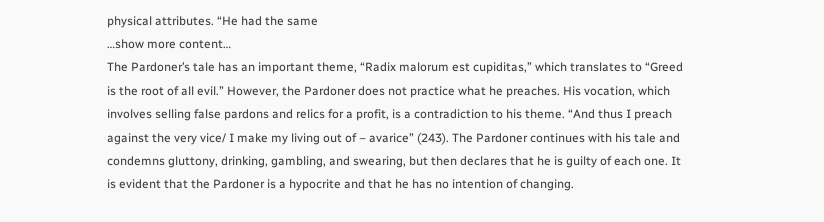physical attributes. “He had the same
…show more content…
The Pardoner’s tale has an important theme, “Radix malorum est cupiditas,” which translates to “Greed is the root of all evil.” However, the Pardoner does not practice what he preaches. His vocation, which involves selling false pardons and relics for a profit, is a contradiction to his theme. “And thus I preach against the very vice/ I make my living out of – avarice” (243). The Pardoner continues with his tale and condemns gluttony, drinking, gambling, and swearing, but then declares that he is guilty of each one. It is evident that the Pardoner is a hypocrite and that he has no intention of changing.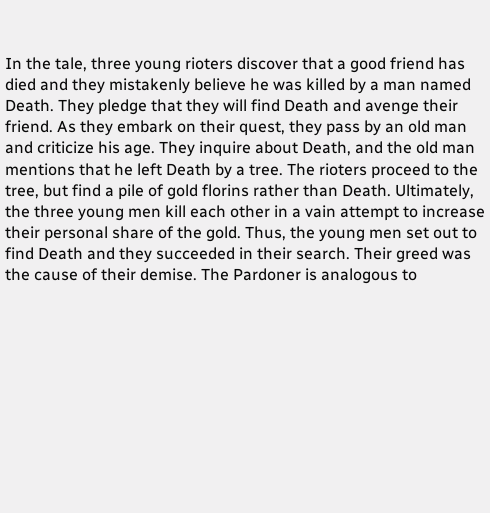In the tale, three young rioters discover that a good friend has died and they mistakenly believe he was killed by a man named Death. They pledge that they will find Death and avenge their friend. As they embark on their quest, they pass by an old man and criticize his age. They inquire about Death, and the old man mentions that he left Death by a tree. The rioters proceed to the tree, but find a pile of gold florins rather than Death. Ultimately, the three young men kill each other in a vain attempt to increase their personal share of the gold. Thus, the young men set out to find Death and they succeeded in their search. Their greed was the cause of their demise. The Pardoner is analogous to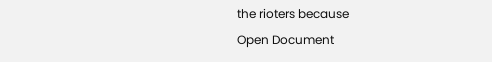the rioters because
Open Document